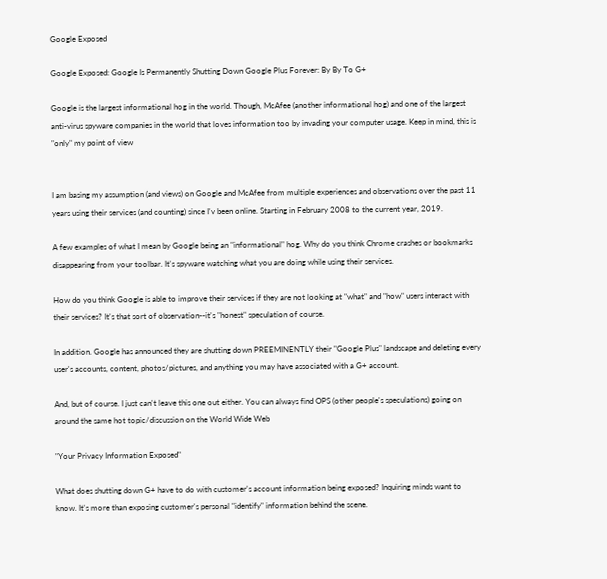Google Exposed

Google Exposed: Google Is Permanently Shutting Down Google Plus Forever: By By To G+

Google is the largest informational hog in the world. Though, McAfee (another informational hog) and one of the largest anti-virus spyware companies in the world that loves information too by invading your computer usage. Keep in mind, this is "only" my point of view


I am basing my assumption (and views) on Google and McAfee from multiple experiences and observations over the past 11 years using their services (and counting) since I'v been online. Starting in February 2008 to the current year, 2019.

A few examples of what I mean by Google being an "informational" hog. Why do you think Chrome crashes or bookmarks disappearing from your toolbar. It's spyware watching what you are doing while using their services.

How do you think Google is able to improve their services if they are not looking at "what" and "how" users interact with their services? It's that sort of observation--it's "honest" speculation of course.

In addition. Google has announced they are shutting down PREEMINENTLY their "Google Plus" landscape and deleting every user's accounts, content, photos/pictures, and anything you may have associated with a G+ account.

And, but of course. I just can't leave this one out either. You can always find OPS (other people's speculations) going on around the same hot topic/discussion on the World Wide Web

"Your Privacy Information Exposed"

What does shutting down G+ have to do with customer's account information being exposed? Inquiring minds want to know. It's more than exposing customer's personal "identify" information behind the scene.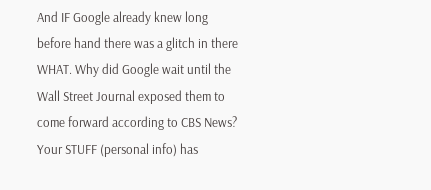And IF Google already knew long before hand there was a glitch in there WHAT. Why did Google wait until the Wall Street Journal exposed them to come forward according to CBS News? Your STUFF (personal info) has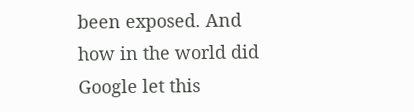been exposed. And how in the world did Google let this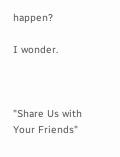happen?

I wonder.



"Share Us with Your Friends"